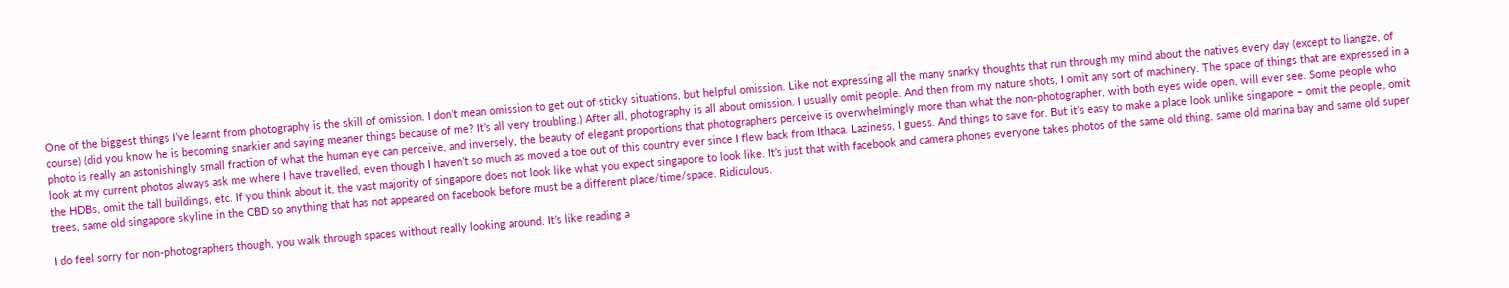One of the biggest things I’ve learnt from photography is the skill of omission. I don’t mean omission to get out of sticky situations, but helpful omission. Like not expressing all the many snarky thoughts that run through my mind about the natives every day (except to liangze, of course) (did you know he is becoming snarkier and saying meaner things because of me? It’s all very troubling.) After all, photography is all about omission. I usually omit people. And then from my nature shots, I omit any sort of machinery. The space of things that are expressed in a photo is really an astonishingly small fraction of what the human eye can perceive, and inversely, the beauty of elegant proportions that photographers perceive is overwhelmingly more than what the non-photographer, with both eyes wide open, will ever see. Some people who look at my current photos always ask me where I have travelled, even though I haven’t so much as moved a toe out of this country ever since I flew back from Ithaca. Laziness, I guess. And things to save for. But it’s easy to make a place look unlike singapore – omit the people, omit the HDBs, omit the tall buildings, etc. If you think about it, the vast majority of singapore does not look like what you expect singapore to look like. It’s just that with facebook and camera phones everyone takes photos of the same old thing, same old marina bay and same old super trees, same old singapore skyline in the CBD so anything that has not appeared on facebook before must be a different place/time/space. Ridiculous.

I do feel sorry for non-photographers though, you walk through spaces without really looking around. It’s like reading a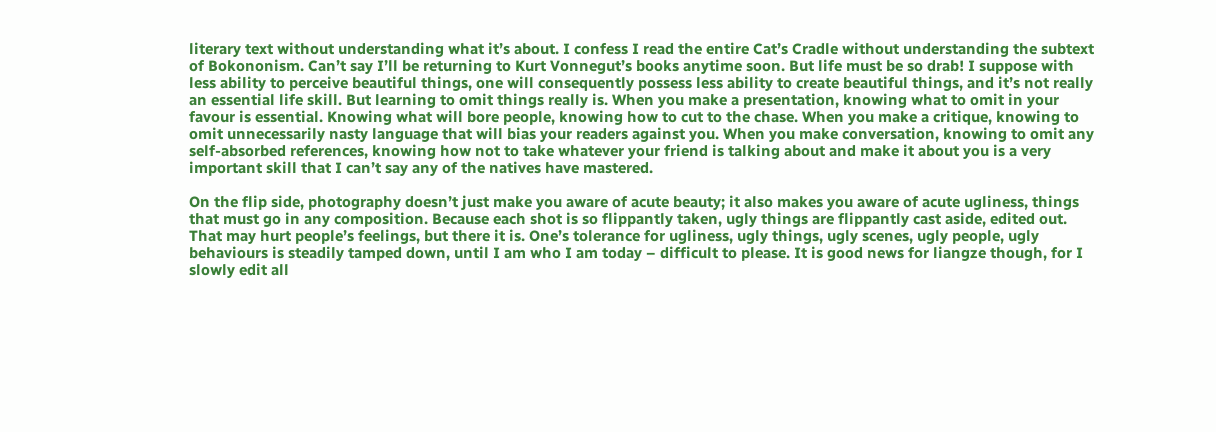literary text without understanding what it’s about. I confess I read the entire Cat’s Cradle without understanding the subtext of Bokononism. Can’t say I’ll be returning to Kurt Vonnegut’s books anytime soon. But life must be so drab! I suppose with less ability to perceive beautiful things, one will consequently possess less ability to create beautiful things, and it’s not really an essential life skill. But learning to omit things really is. When you make a presentation, knowing what to omit in your favour is essential. Knowing what will bore people, knowing how to cut to the chase. When you make a critique, knowing to omit unnecessarily nasty language that will bias your readers against you. When you make conversation, knowing to omit any self-absorbed references, knowing how not to take whatever your friend is talking about and make it about you is a very important skill that I can’t say any of the natives have mastered.

On the flip side, photography doesn’t just make you aware of acute beauty; it also makes you aware of acute ugliness, things that must go in any composition. Because each shot is so flippantly taken, ugly things are flippantly cast aside, edited out. That may hurt people’s feelings, but there it is. One’s tolerance for ugliness, ugly things, ugly scenes, ugly people, ugly behaviours is steadily tamped down, until I am who I am today – difficult to please. It is good news for liangze though, for I slowly edit all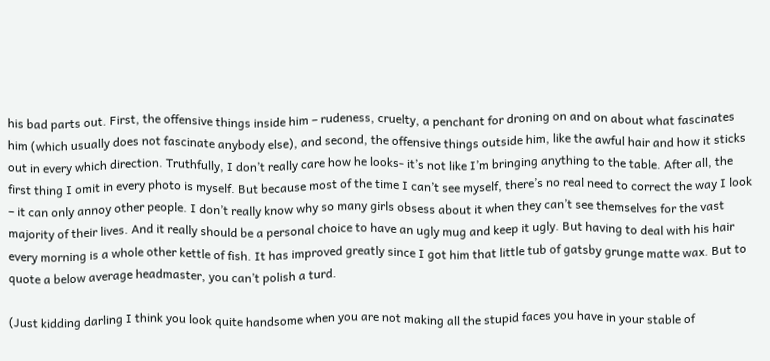his bad parts out. First, the offensive things inside him – rudeness, cruelty, a penchant for droning on and on about what fascinates him (which usually does not fascinate anybody else), and second, the offensive things outside him, like the awful hair and how it sticks out in every which direction. Truthfully, I don’t really care how he looks- it’s not like I’m bringing anything to the table. After all, the first thing I omit in every photo is myself. But because most of the time I can’t see myself, there’s no real need to correct the way I look – it can only annoy other people. I don’t really know why so many girls obsess about it when they can’t see themselves for the vast majority of their lives. And it really should be a personal choice to have an ugly mug and keep it ugly. But having to deal with his hair every morning is a whole other kettle of fish. It has improved greatly since I got him that little tub of gatsby grunge matte wax. But to quote a below average headmaster, you can’t polish a turd.

(Just kidding darling I think you look quite handsome when you are not making all the stupid faces you have in your stable of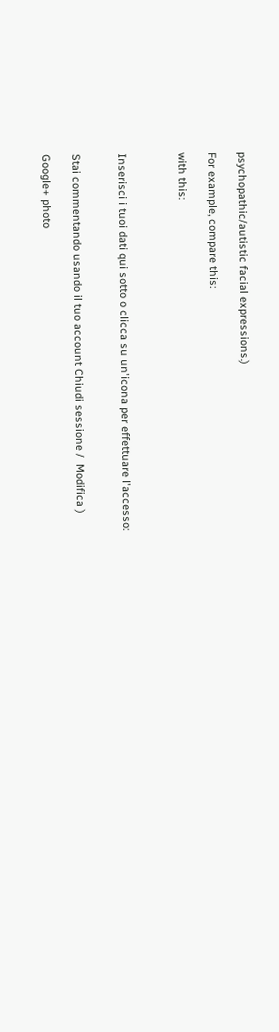psychopathic/autistic facial expressions.)

For example, compare this:

with this:



Inserisci i tuoi dati qui sotto o clicca su un'icona per effettuare l'accesso:


Stai commentando usando il tuo account Chiudi sessione /  Modifica )

Google+ photo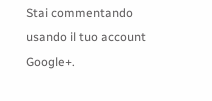Stai commentando usando il tuo account Google+.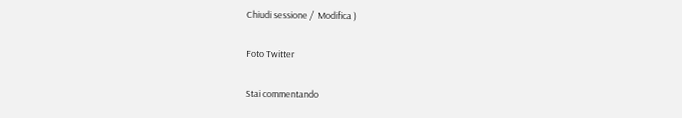Chiudi sessione /  Modifica )

Foto Twitter

Stai commentando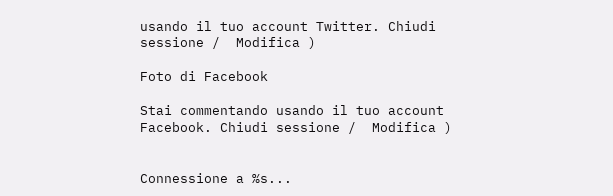usando il tuo account Twitter. Chiudi sessione /  Modifica )

Foto di Facebook

Stai commentando usando il tuo account Facebook. Chiudi sessione /  Modifica )


Connessione a %s...